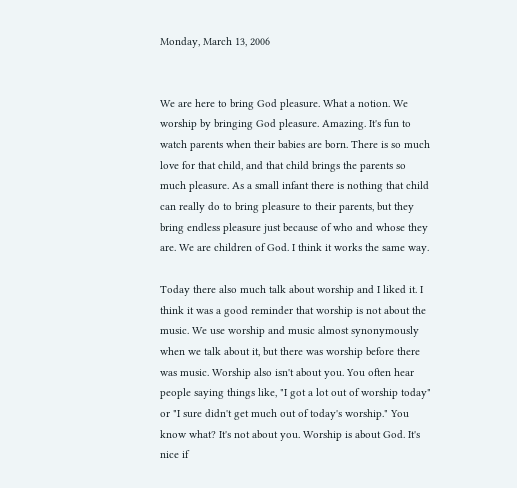Monday, March 13, 2006


We are here to bring God pleasure. What a notion. We worship by bringing God pleasure. Amazing. It's fun to watch parents when their babies are born. There is so much love for that child, and that child brings the parents so much pleasure. As a small infant there is nothing that child can really do to bring pleasure to their parents, but they bring endless pleasure just because of who and whose they are. We are children of God. I think it works the same way.

Today there also much talk about worship and I liked it. I think it was a good reminder that worship is not about the music. We use worship and music almost synonymously when we talk about it, but there was worship before there was music. Worship also isn't about you. You often hear people saying things like, "I got a lot out of worship today" or "I sure didn't get much out of today's worship." You know what? It's not about you. Worship is about God. It's nice if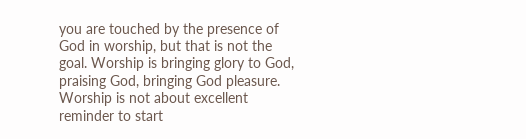you are touched by the presence of God in worship, but that is not the goal. Worship is bringing glory to God, praising God, bringing God pleasure. Worship is not about excellent reminder to start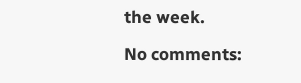the week.

No comments: